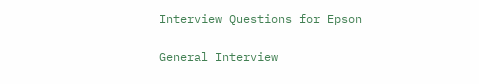Interview Questions for Epson

General Interview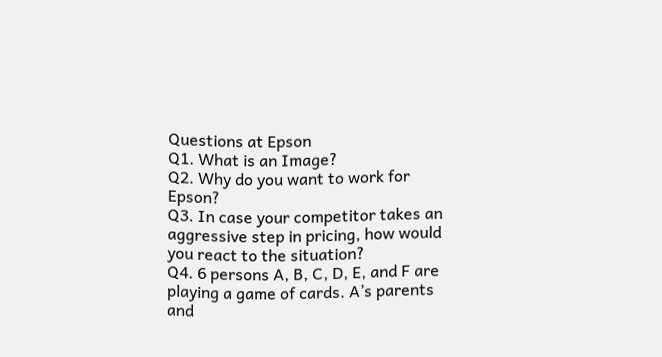Questions at Epson
Q1. What is an Image?
Q2. Why do you want to work for Epson?
Q3. In case your competitor takes an aggressive step in pricing, how would you react to the situation?
Q4. 6 persons A, B, C, D, E, and F are playing a game of cards. A’s parents and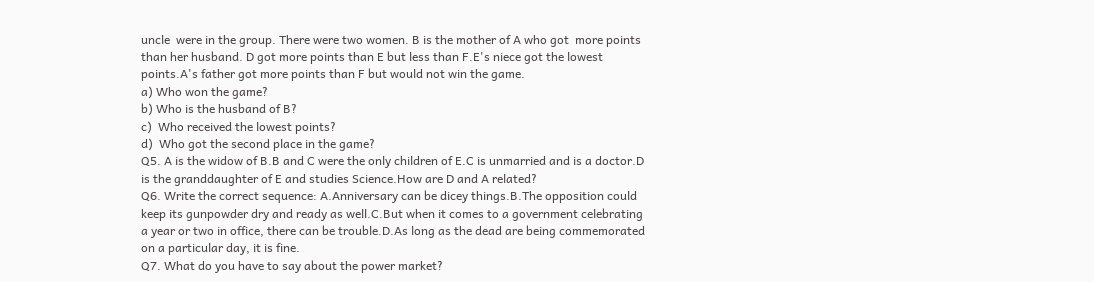uncle  were in the group. There were two women. B is the mother of A who got  more points than her husband. D got more points than E but less than F.E's niece got the lowest points.A's father got more points than F but would not win the game.
a) Who won the game?
b) Who is the husband of B?
c)  Who received the lowest points?
d)  Who got the second place in the game?
Q5. A is the widow of B.B and C were the only children of E.C is unmarried and is a doctor.D is the granddaughter of E and studies Science.How are D and A related?
Q6. Write the correct sequence: A.Anniversary can be dicey things.B.The opposition could keep its gunpowder dry and ready as well.C.But when it comes to a government celebrating a year or two in office, there can be trouble.D.As long as the dead are being commemorated on a particular day, it is fine.
Q7. What do you have to say about the power market?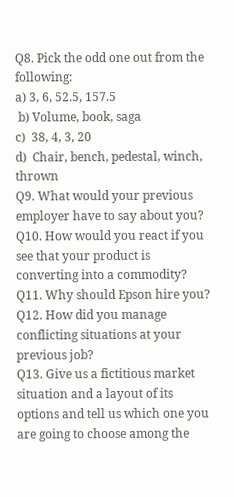Q8. Pick the odd one out from the following:
a) 3, 6, 52.5, 157.5
 b) Volume, book, saga
c)  38, 4, 3, 20
d)  Chair, bench, pedestal, winch, thrown
Q9. What would your previous employer have to say about you?
Q10. How would you react if you see that your product is converting into a commodity?
Q11. Why should Epson hire you?
Q12. How did you manage conflicting situations at your previous job?
Q13. Give us a fictitious market situation and a layout of its options and tell us which one you are going to choose among the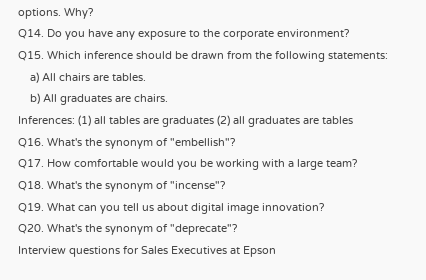options. Why?
Q14. Do you have any exposure to the corporate environment?
Q15. Which inference should be drawn from the following statements:
    a) All chairs are tables.
    b) All graduates are chairs.
Inferences: (1) all tables are graduates (2) all graduates are tables
Q16. What's the synonym of "embellish"?
Q17. How comfortable would you be working with a large team?
Q18. What's the synonym of "incense"?
Q19. What can you tell us about digital image innovation?
Q20. What's the synonym of "deprecate"?
Interview questions for Sales Executives at Epson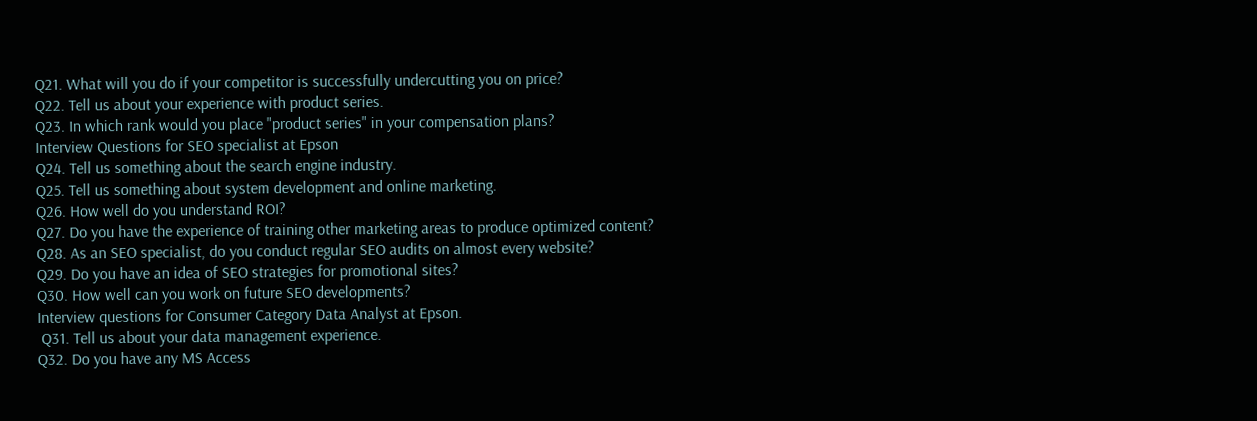Q21. What will you do if your competitor is successfully undercutting you on price?
Q22. Tell us about your experience with product series.
Q23. In which rank would you place "product series" in your compensation plans?
Interview Questions for SEO specialist at Epson
Q24. Tell us something about the search engine industry.
Q25. Tell us something about system development and online marketing.
Q26. How well do you understand ROI?
Q27. Do you have the experience of training other marketing areas to produce optimized content?
Q28. As an SEO specialist, do you conduct regular SEO audits on almost every website?
Q29. Do you have an idea of SEO strategies for promotional sites?
Q30. How well can you work on future SEO developments?
Interview questions for Consumer Category Data Analyst at Epson.
 Q31. Tell us about your data management experience.
Q32. Do you have any MS Access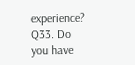experience?
Q33. Do you have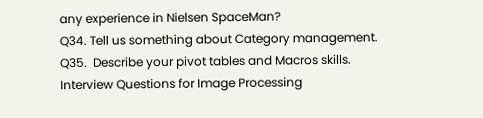any experience in Nielsen SpaceMan?
Q34. Tell us something about Category management.
Q35.  Describe your pivot tables and Macros skills.
Interview Questions for Image Processing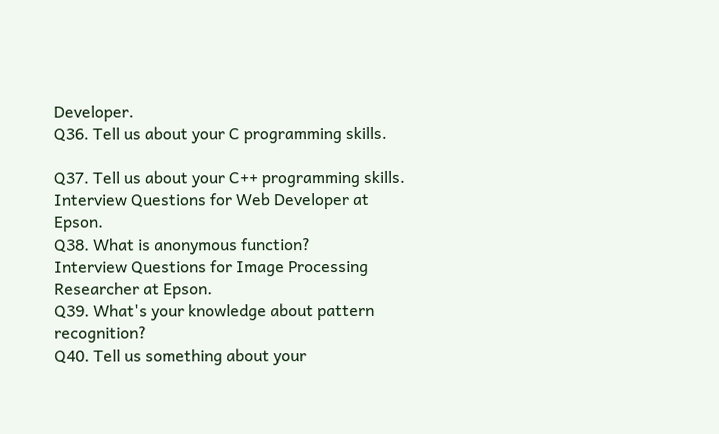Developer.
Q36. Tell us about your C programming skills.

Q37. Tell us about your C++ programming skills.
Interview Questions for Web Developer at Epson.
Q38. What is anonymous function?
Interview Questions for Image Processing Researcher at Epson.
Q39. What's your knowledge about pattern recognition?
Q40. Tell us something about your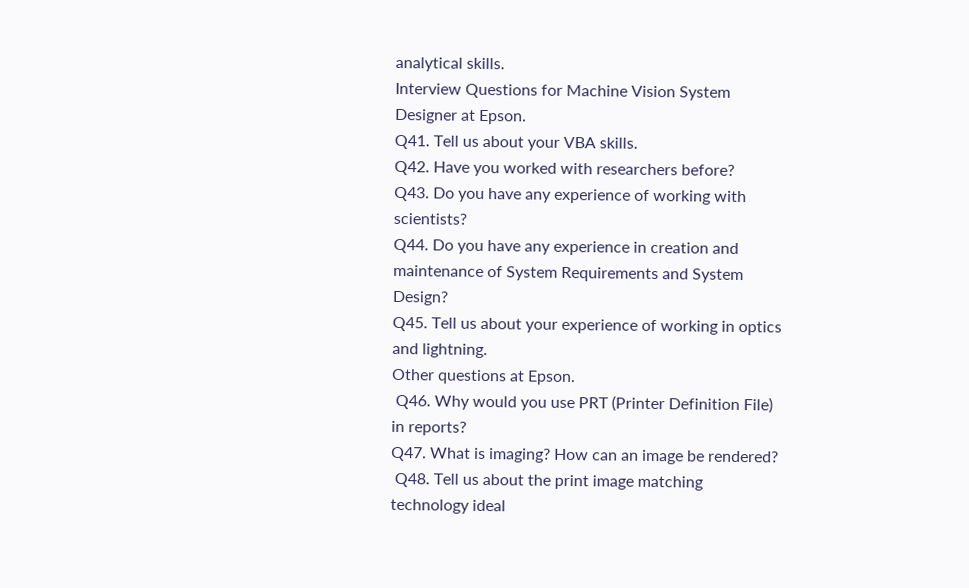analytical skills.
Interview Questions for Machine Vision System Designer at Epson.
Q41. Tell us about your VBA skills.
Q42. Have you worked with researchers before?
Q43. Do you have any experience of working with scientists?
Q44. Do you have any experience in creation and maintenance of System Requirements and System Design?
Q45. Tell us about your experience of working in optics and lightning.
Other questions at Epson.
 Q46. Why would you use PRT (Printer Definition File) in reports?
Q47. What is imaging? How can an image be rendered?
 Q48. Tell us about the print image matching technology ideal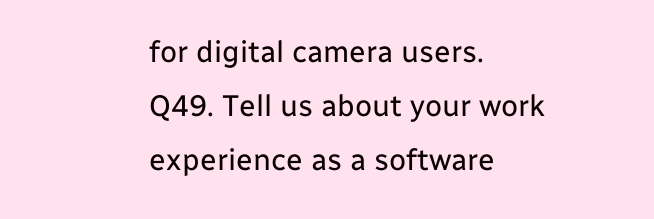for digital camera users.
Q49. Tell us about your work experience as a software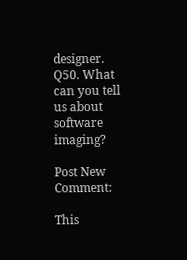designer.
Q50. What can you tell us about software imaging?

Post New Comment:

This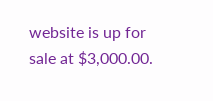website is up for sale at $3,000.00.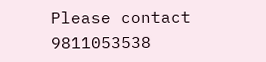Please contact 9811053538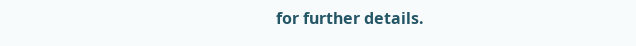for further details.